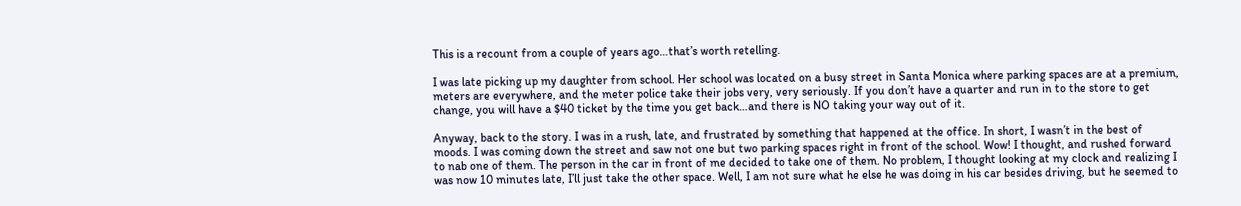This is a recount from a couple of years ago…that’s worth retelling.

I was late picking up my daughter from school. Her school was located on a busy street in Santa Monica where parking spaces are at a premium, meters are everywhere, and the meter police take their jobs very, very seriously. If you don’t have a quarter and run in to the store to get change, you will have a $40 ticket by the time you get back…and there is NO taking your way out of it.

Anyway, back to the story. I was in a rush, late, and frustrated by something that happened at the office. In short, I wasn’t in the best of moods. I was coming down the street and saw not one but two parking spaces right in front of the school. Wow! I thought, and rushed forward to nab one of them. The person in the car in front of me decided to take one of them. No problem, I thought looking at my clock and realizing I was now 10 minutes late, I’ll just take the other space. Well, I am not sure what he else he was doing in his car besides driving, but he seemed to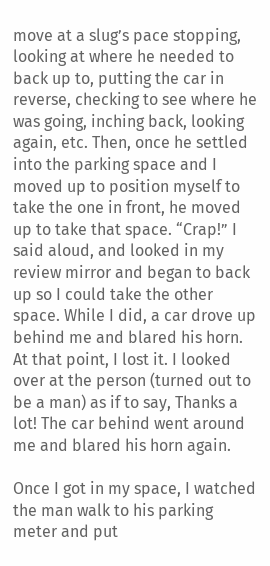move at a slug’s pace stopping, looking at where he needed to back up to, putting the car in reverse, checking to see where he was going, inching back, looking again, etc. Then, once he settled into the parking space and I moved up to position myself to take the one in front, he moved up to take that space. “Crap!” I said aloud, and looked in my review mirror and began to back up so I could take the other space. While I did, a car drove up behind me and blared his horn. At that point, I lost it. I looked over at the person (turned out to be a man) as if to say, Thanks a lot! The car behind went around me and blared his horn again.

Once I got in my space, I watched the man walk to his parking meter and put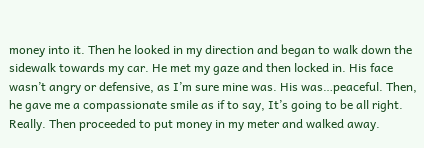money into it. Then he looked in my direction and began to walk down the sidewalk towards my car. He met my gaze and then locked in. His face wasn’t angry or defensive, as I’m sure mine was. His was…peaceful. Then, he gave me a compassionate smile as if to say, It’s going to be all right. Really. Then proceeded to put money in my meter and walked away.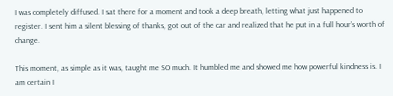I was completely diffused. I sat there for a moment and took a deep breath, letting what just happened to register. I sent him a silent blessing of thanks, got out of the car and realized that he put in a full hour’s worth of change.

This moment, as simple as it was, taught me SO much. It humbled me and showed me how powerful kindness is. I am certain I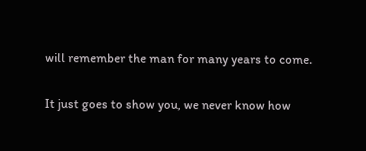will remember the man for many years to come.

It just goes to show you, we never know how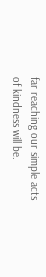far reaching our simple acts of kindness will be.